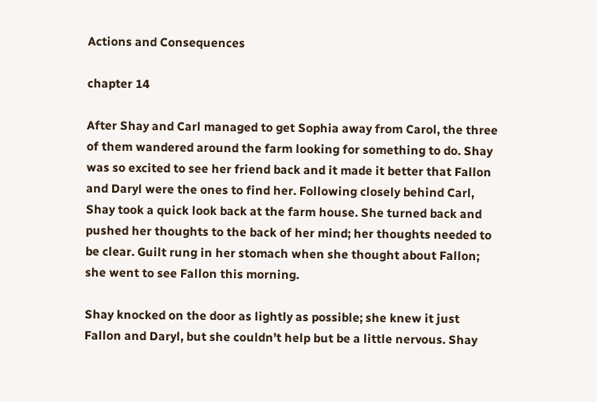Actions and Consequences

chapter 14

After Shay and Carl managed to get Sophia away from Carol, the three of them wandered around the farm looking for something to do. Shay was so excited to see her friend back and it made it better that Fallon and Daryl were the ones to find her. Following closely behind Carl, Shay took a quick look back at the farm house. She turned back and pushed her thoughts to the back of her mind; her thoughts needed to be clear. Guilt rung in her stomach when she thought about Fallon; she went to see Fallon this morning.

Shay knocked on the door as lightly as possible; she knew it just Fallon and Daryl, but she couldn't help but be a little nervous. Shay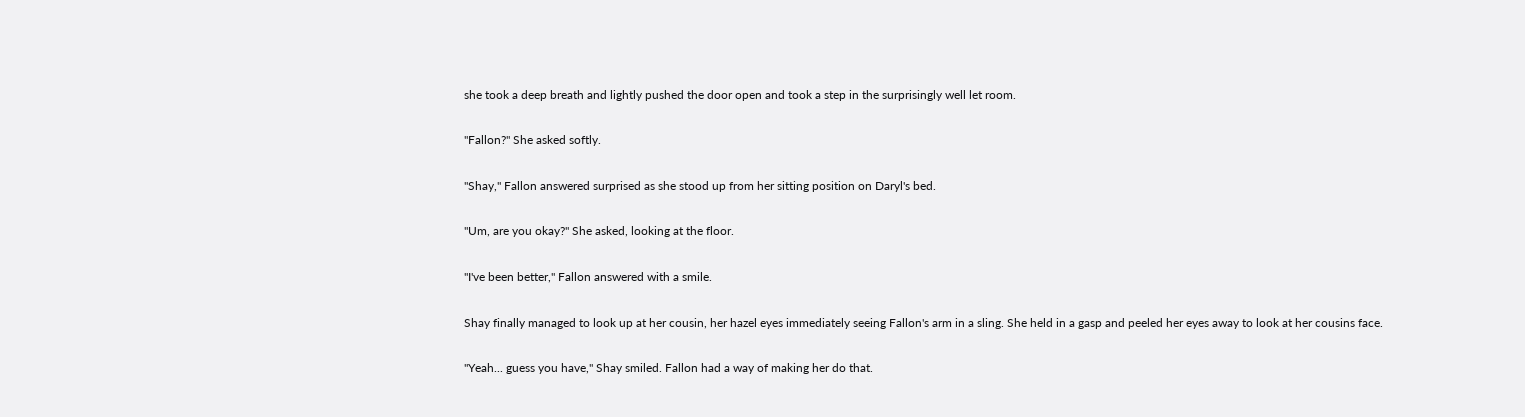she took a deep breath and lightly pushed the door open and took a step in the surprisingly well let room.

"Fallon?" She asked softly.

"Shay," Fallon answered surprised as she stood up from her sitting position on Daryl's bed.

"Um, are you okay?" She asked, looking at the floor.

"I've been better," Fallon answered with a smile.

Shay finally managed to look up at her cousin, her hazel eyes immediately seeing Fallon's arm in a sling. She held in a gasp and peeled her eyes away to look at her cousins face.

"Yeah... guess you have," Shay smiled. Fallon had a way of making her do that.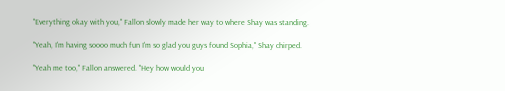"Everything okay with you," Fallon slowly made her way to where Shay was standing.

"Yeah, I'm having soooo much fun I'm so glad you guys found Sophia," Shay chirped.

"Yeah me too," Fallon answered. "Hey how would you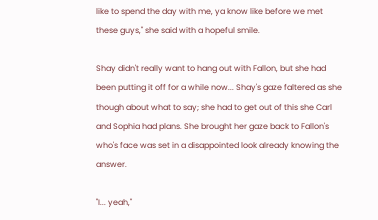like to spend the day with me, ya know like before we met these guys," she said with a hopeful smile.

Shay didn't really want to hang out with Fallon, but she had been putting it off for a while now... Shay's gaze faltered as she though about what to say; she had to get out of this she Carl and Sophia had plans. She brought her gaze back to Fallon's who's face was set in a disappointed look already knowing the answer.

"I... yeah,"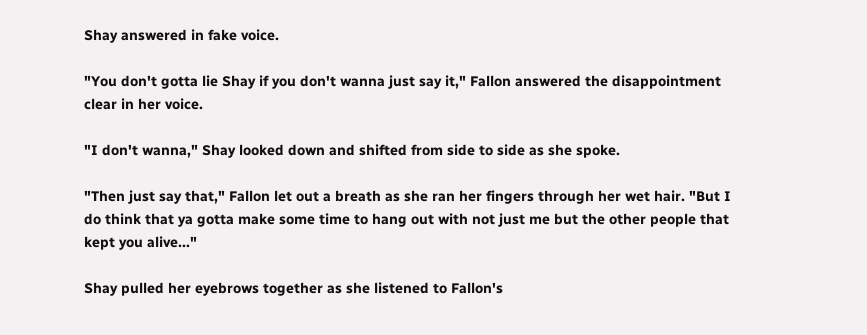Shay answered in fake voice.

"You don't gotta lie Shay if you don't wanna just say it," Fallon answered the disappointment clear in her voice.

"I don't wanna," Shay looked down and shifted from side to side as she spoke.

"Then just say that," Fallon let out a breath as she ran her fingers through her wet hair. "But I do think that ya gotta make some time to hang out with not just me but the other people that kept you alive..."

Shay pulled her eyebrows together as she listened to Fallon's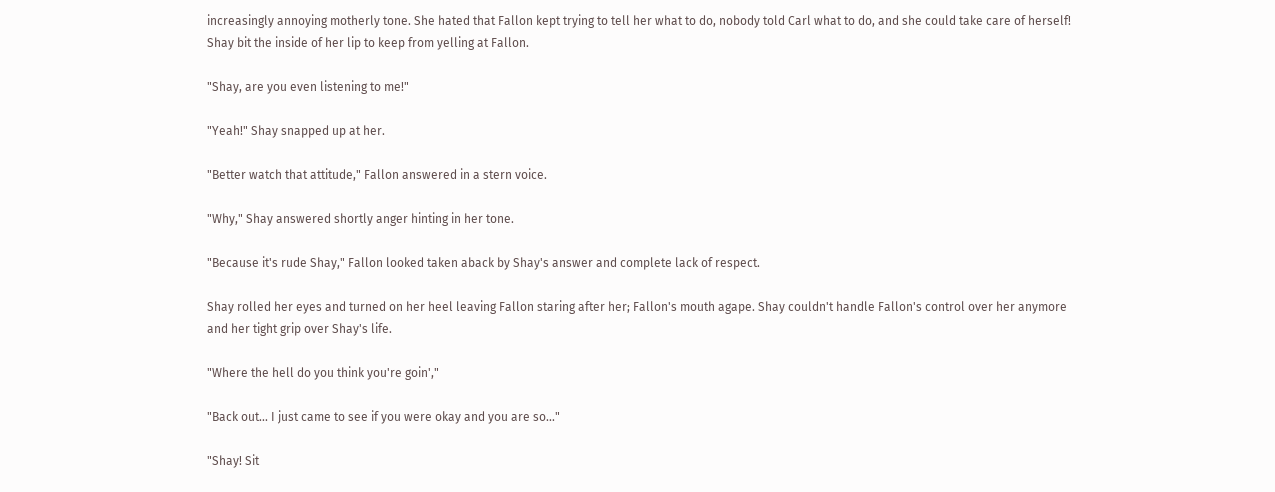increasingly annoying motherly tone. She hated that Fallon kept trying to tell her what to do, nobody told Carl what to do, and she could take care of herself! Shay bit the inside of her lip to keep from yelling at Fallon.

"Shay, are you even listening to me!"

"Yeah!" Shay snapped up at her.

"Better watch that attitude," Fallon answered in a stern voice.

"Why," Shay answered shortly anger hinting in her tone.

"Because it's rude Shay," Fallon looked taken aback by Shay's answer and complete lack of respect.

Shay rolled her eyes and turned on her heel leaving Fallon staring after her; Fallon's mouth agape. Shay couldn't handle Fallon's control over her anymore and her tight grip over Shay's life.

"Where the hell do you think you're goin',"

"Back out... I just came to see if you were okay and you are so..."

"Shay! Sit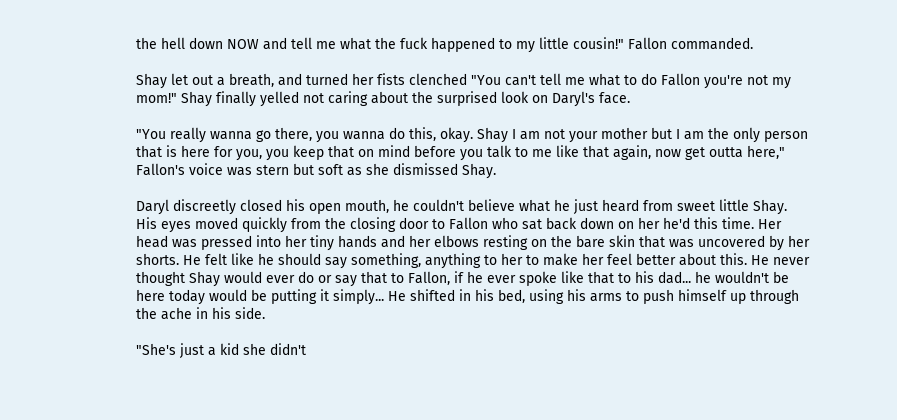the hell down NOW and tell me what the fuck happened to my little cousin!" Fallon commanded.

Shay let out a breath, and turned her fists clenched "You can't tell me what to do Fallon you're not my mom!" Shay finally yelled not caring about the surprised look on Daryl's face.

"You really wanna go there, you wanna do this, okay. Shay I am not your mother but I am the only person that is here for you, you keep that on mind before you talk to me like that again, now get outta here," Fallon's voice was stern but soft as she dismissed Shay.

Daryl discreetly closed his open mouth, he couldn't believe what he just heard from sweet little Shay. His eyes moved quickly from the closing door to Fallon who sat back down on her he'd this time. Her head was pressed into her tiny hands and her elbows resting on the bare skin that was uncovered by her shorts. He felt like he should say something, anything to her to make her feel better about this. He never thought Shay would ever do or say that to Fallon, if he ever spoke like that to his dad... he wouldn't be here today would be putting it simply... He shifted in his bed, using his arms to push himself up through the ache in his side.

"She's just a kid she didn't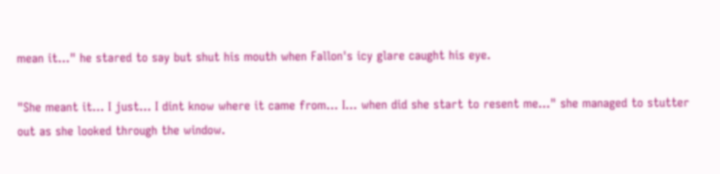mean it..." he stared to say but shut his mouth when Fallon's icy glare caught his eye.

"She meant it... I just... I dint know where it came from... I... when did she start to resent me..." she managed to stutter out as she looked through the window.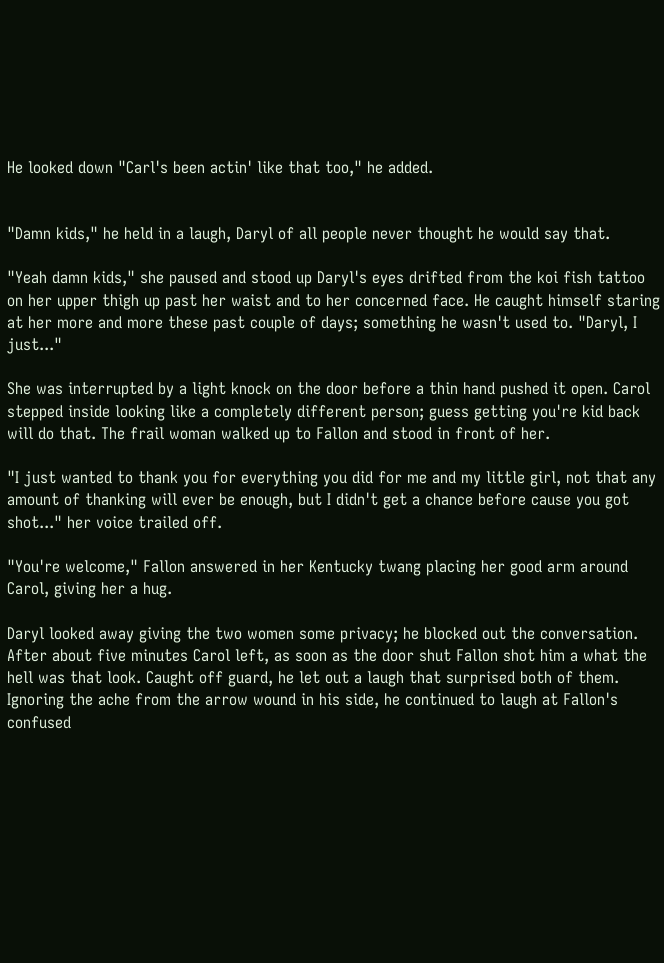He looked down "Carl's been actin' like that too," he added.


"Damn kids," he held in a laugh, Daryl of all people never thought he would say that.

"Yeah damn kids," she paused and stood up Daryl's eyes drifted from the koi fish tattoo on her upper thigh up past her waist and to her concerned face. He caught himself staring at her more and more these past couple of days; something he wasn't used to. "Daryl, I just..."

She was interrupted by a light knock on the door before a thin hand pushed it open. Carol stepped inside looking like a completely different person; guess getting you're kid back will do that. The frail woman walked up to Fallon and stood in front of her.

"I just wanted to thank you for everything you did for me and my little girl, not that any amount of thanking will ever be enough, but I didn't get a chance before cause you got shot..." her voice trailed off.

"You're welcome," Fallon answered in her Kentucky twang placing her good arm around Carol, giving her a hug.

Daryl looked away giving the two women some privacy; he blocked out the conversation. After about five minutes Carol left, as soon as the door shut Fallon shot him a what the hell was that look. Caught off guard, he let out a laugh that surprised both of them. Ignoring the ache from the arrow wound in his side, he continued to laugh at Fallon's confused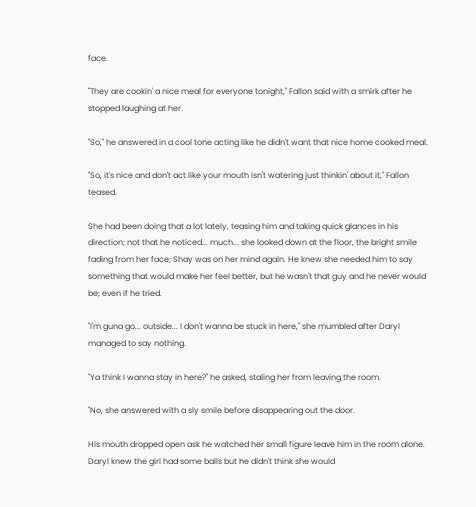face.

"They are cookin' a nice meal for everyone tonight," Fallon said with a smirk after he stopped laughing at her.

"So," he answered in a cool tone acting like he didn't want that nice home cooked meal.

"So, it's nice and don't act like your mouth isn't watering just thinkin' about it," Fallon teased.

She had been doing that a lot lately, teasing him and taking quick glances in his direction; not that he noticed... much... she looked down at the floor, the bright smile fading from her face; Shay was on her mind again. He knew she needed him to say something that would make her feel better, but he wasn't that guy and he never would be; even if he tried.

"I'm guna go... outside... I don't wanna be stuck in here," she mumbled after Daryl managed to say nothing.

"Ya think I wanna stay in here?" he asked, staling her from leaving the room.

"No, she answered with a sly smile before disappearing out the door.

His mouth dropped open ask he watched her small figure leave him in the room alone. Daryl knew the girl had some balls but he didn't think she would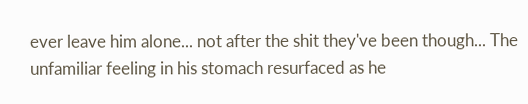ever leave him alone... not after the shit they've been though... The unfamiliar feeling in his stomach resurfaced as he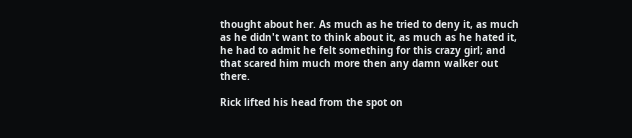thought about her. As much as he tried to deny it, as much as he didn't want to think about it, as much as he hated it, he had to admit he felt something for this crazy girl; and that scared him much more then any damn walker out there.

Rick lifted his head from the spot on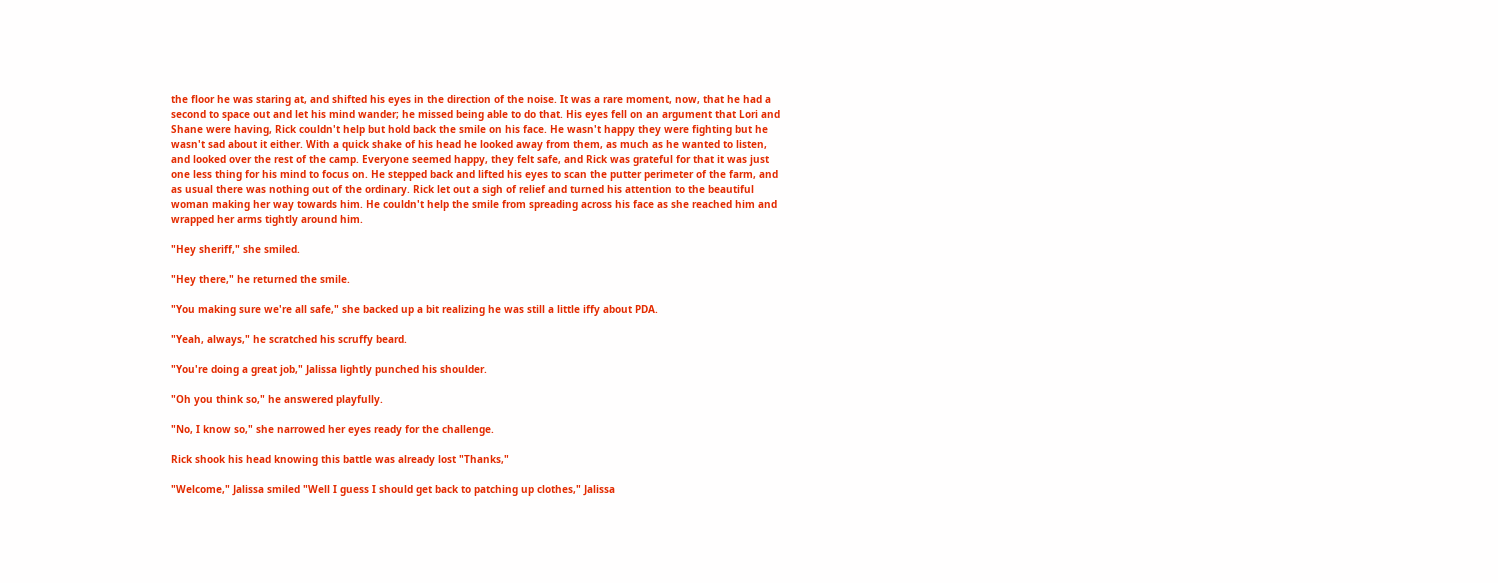the floor he was staring at, and shifted his eyes in the direction of the noise. It was a rare moment, now, that he had a second to space out and let his mind wander; he missed being able to do that. His eyes fell on an argument that Lori and Shane were having, Rick couldn't help but hold back the smile on his face. He wasn't happy they were fighting but he wasn't sad about it either. With a quick shake of his head he looked away from them, as much as he wanted to listen, and looked over the rest of the camp. Everyone seemed happy, they felt safe, and Rick was grateful for that it was just one less thing for his mind to focus on. He stepped back and lifted his eyes to scan the putter perimeter of the farm, and as usual there was nothing out of the ordinary. Rick let out a sigh of relief and turned his attention to the beautiful woman making her way towards him. He couldn't help the smile from spreading across his face as she reached him and wrapped her arms tightly around him.

"Hey sheriff," she smiled.

"Hey there," he returned the smile.

"You making sure we're all safe," she backed up a bit realizing he was still a little iffy about PDA.

"Yeah, always," he scratched his scruffy beard.

"You're doing a great job," Jalissa lightly punched his shoulder.

"Oh you think so," he answered playfully.

"No, I know so," she narrowed her eyes ready for the challenge.

Rick shook his head knowing this battle was already lost "Thanks,"

"Welcome," Jalissa smiled "Well I guess I should get back to patching up clothes," Jalissa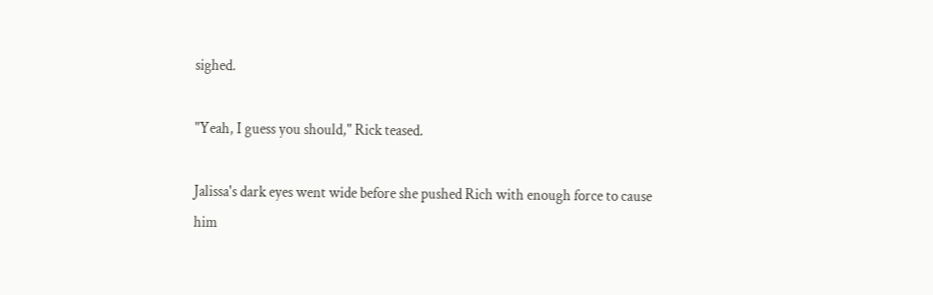sighed.

"Yeah, I guess you should," Rick teased.

Jalissa's dark eyes went wide before she pushed Rich with enough force to cause him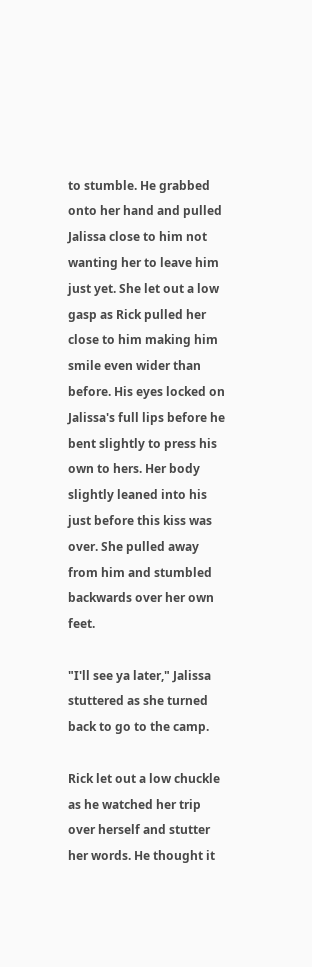to stumble. He grabbed onto her hand and pulled Jalissa close to him not wanting her to leave him just yet. She let out a low gasp as Rick pulled her close to him making him smile even wider than before. His eyes locked on Jalissa's full lips before he bent slightly to press his own to hers. Her body slightly leaned into his just before this kiss was over. She pulled away from him and stumbled backwards over her own feet.

"I'll see ya later," Jalissa stuttered as she turned back to go to the camp.

Rick let out a low chuckle as he watched her trip over herself and stutter her words. He thought it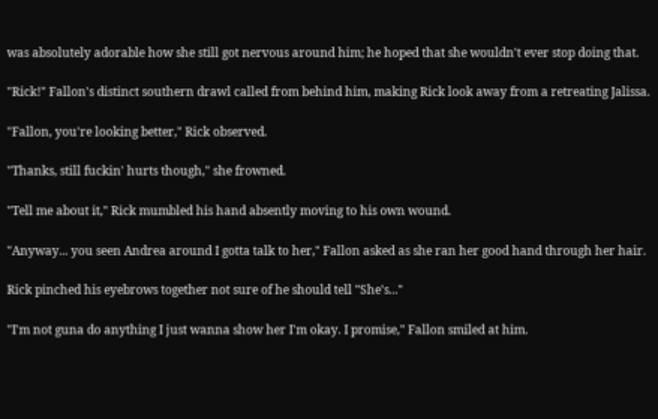was absolutely adorable how she still got nervous around him; he hoped that she wouldn't ever stop doing that.

"Rick!" Fallon's distinct southern drawl called from behind him, making Rick look away from a retreating Jalissa.

"Fallon, you're looking better," Rick observed.

"Thanks, still fuckin' hurts though," she frowned.

"Tell me about it," Rick mumbled his hand absently moving to his own wound.

"Anyway... you seen Andrea around I gotta talk to her," Fallon asked as she ran her good hand through her hair.

Rick pinched his eyebrows together not sure of he should tell "She's..."

"I'm not guna do anything I just wanna show her I'm okay. I promise," Fallon smiled at him.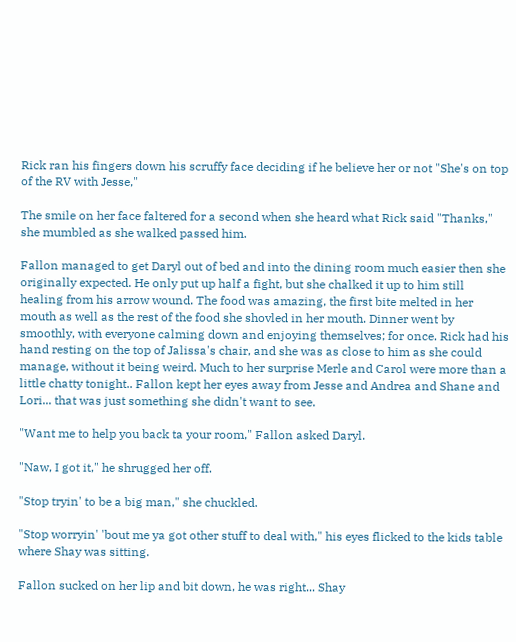Rick ran his fingers down his scruffy face deciding if he believe her or not "She's on top of the RV with Jesse,"

The smile on her face faltered for a second when she heard what Rick said "Thanks," she mumbled as she walked passed him.

Fallon managed to get Daryl out of bed and into the dining room much easier then she originally expected. He only put up half a fight, but she chalked it up to him still healing from his arrow wound. The food was amazing, the first bite melted in her mouth as well as the rest of the food she shovled in her mouth. Dinner went by smoothly, with everyone calming down and enjoying themselves; for once. Rick had his hand resting on the top of Jalissa's chair, and she was as close to him as she could manage, without it being weird. Much to her surprise Merle and Carol were more than a little chatty tonight.. Fallon kept her eyes away from Jesse and Andrea and Shane and Lori... that was just something she didn't want to see.

"Want me to help you back ta your room," Fallon asked Daryl.

"Naw, I got it," he shrugged her off.

"Stop tryin' to be a big man," she chuckled.

"Stop worryin' 'bout me ya got other stuff to deal with," his eyes flicked to the kids table where Shay was sitting.

Fallon sucked on her lip and bit down, he was right... Shay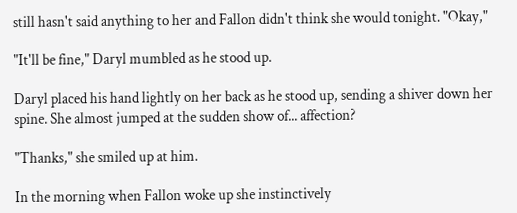still hasn't said anything to her and Fallon didn't think she would tonight. "Okay,"

"It'll be fine," Daryl mumbled as he stood up.

Daryl placed his hand lightly on her back as he stood up, sending a shiver down her spine. She almost jumped at the sudden show of... affection?

"Thanks," she smiled up at him.

In the morning when Fallon woke up she instinctively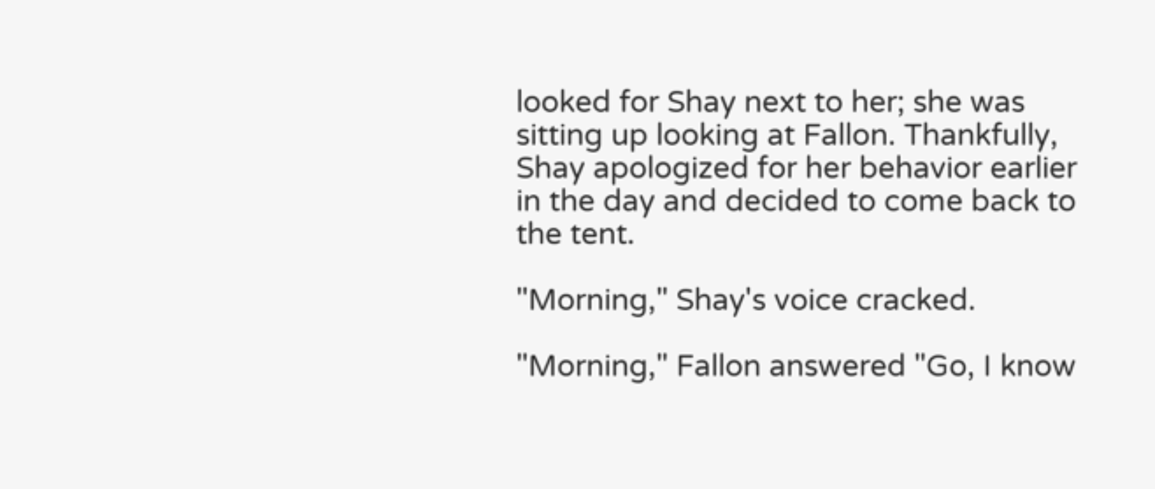looked for Shay next to her; she was sitting up looking at Fallon. Thankfully, Shay apologized for her behavior earlier in the day and decided to come back to the tent.

"Morning," Shay's voice cracked.

"Morning," Fallon answered "Go, I know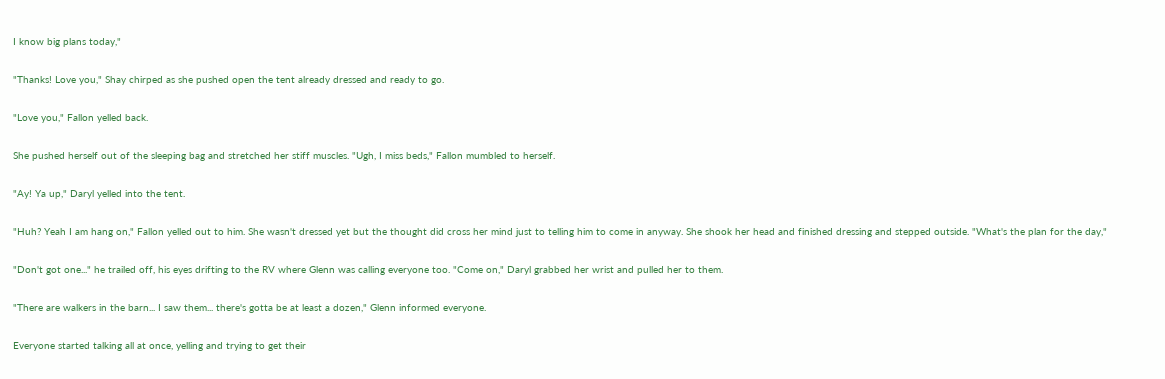I know big plans today,"

"Thanks! Love you," Shay chirped as she pushed open the tent already dressed and ready to go.

"Love you," Fallon yelled back.

She pushed herself out of the sleeping bag and stretched her stiff muscles. "Ugh, I miss beds," Fallon mumbled to herself.

"Ay! Ya up," Daryl yelled into the tent.

"Huh? Yeah I am hang on," Fallon yelled out to him. She wasn't dressed yet but the thought did cross her mind just to telling him to come in anyway. She shook her head and finished dressing and stepped outside. "What's the plan for the day,"

"Don't got one..." he trailed off, his eyes drifting to the RV where Glenn was calling everyone too. "Come on," Daryl grabbed her wrist and pulled her to them.

"There are walkers in the barn... I saw them... there's gotta be at least a dozen," Glenn informed everyone.

Everyone started talking all at once, yelling and trying to get their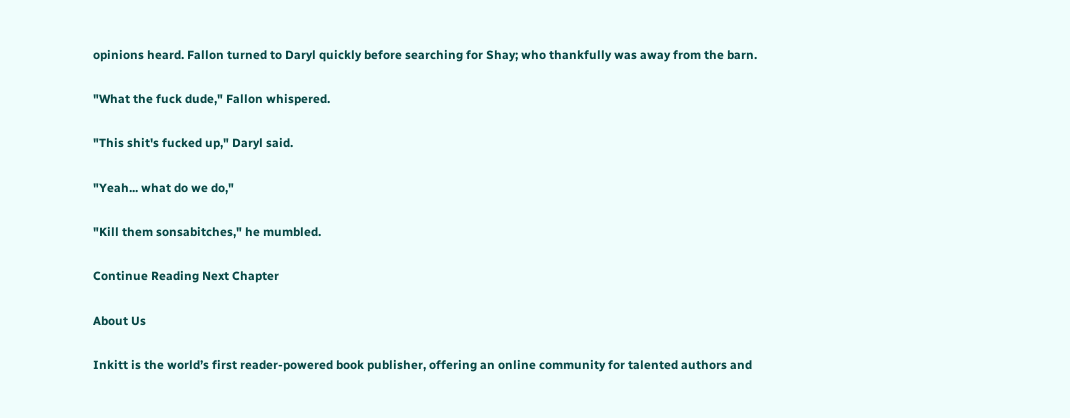opinions heard. Fallon turned to Daryl quickly before searching for Shay; who thankfully was away from the barn.

"What the fuck dude," Fallon whispered.

"This shit's fucked up," Daryl said.

"Yeah... what do we do,"

"Kill them sonsabitches," he mumbled.

Continue Reading Next Chapter

About Us

Inkitt is the world’s first reader-powered book publisher, offering an online community for talented authors and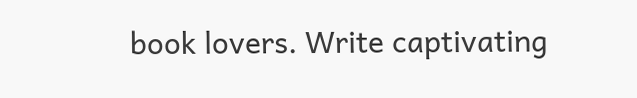book lovers. Write captivating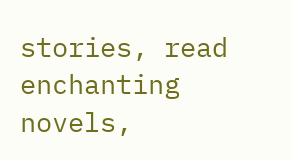stories, read enchanting novels,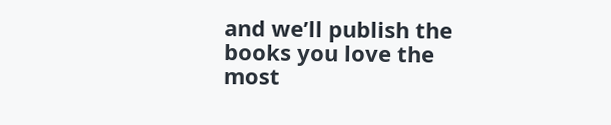and we’ll publish the books you love the most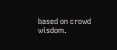based on crowd wisdom.